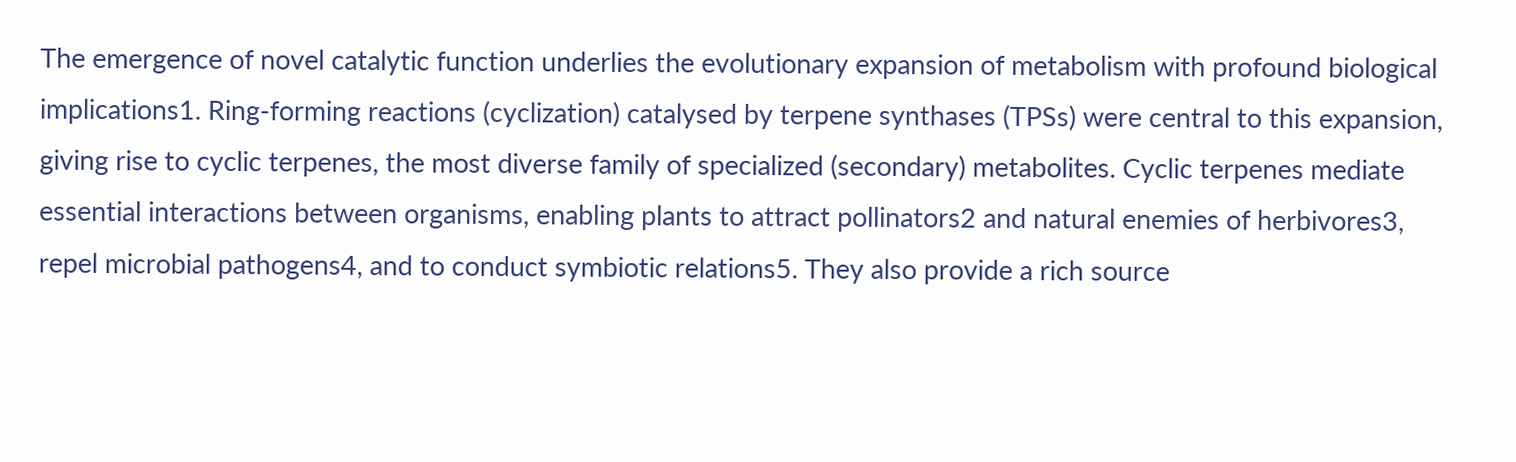The emergence of novel catalytic function underlies the evolutionary expansion of metabolism with profound biological implications1. Ring-forming reactions (cyclization) catalysed by terpene synthases (TPSs) were central to this expansion, giving rise to cyclic terpenes, the most diverse family of specialized (secondary) metabolites. Cyclic terpenes mediate essential interactions between organisms, enabling plants to attract pollinators2 and natural enemies of herbivores3, repel microbial pathogens4, and to conduct symbiotic relations5. They also provide a rich source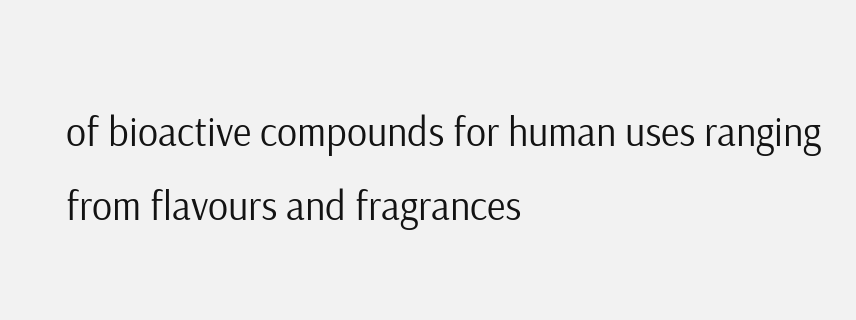of bioactive compounds for human uses ranging from flavours and fragrances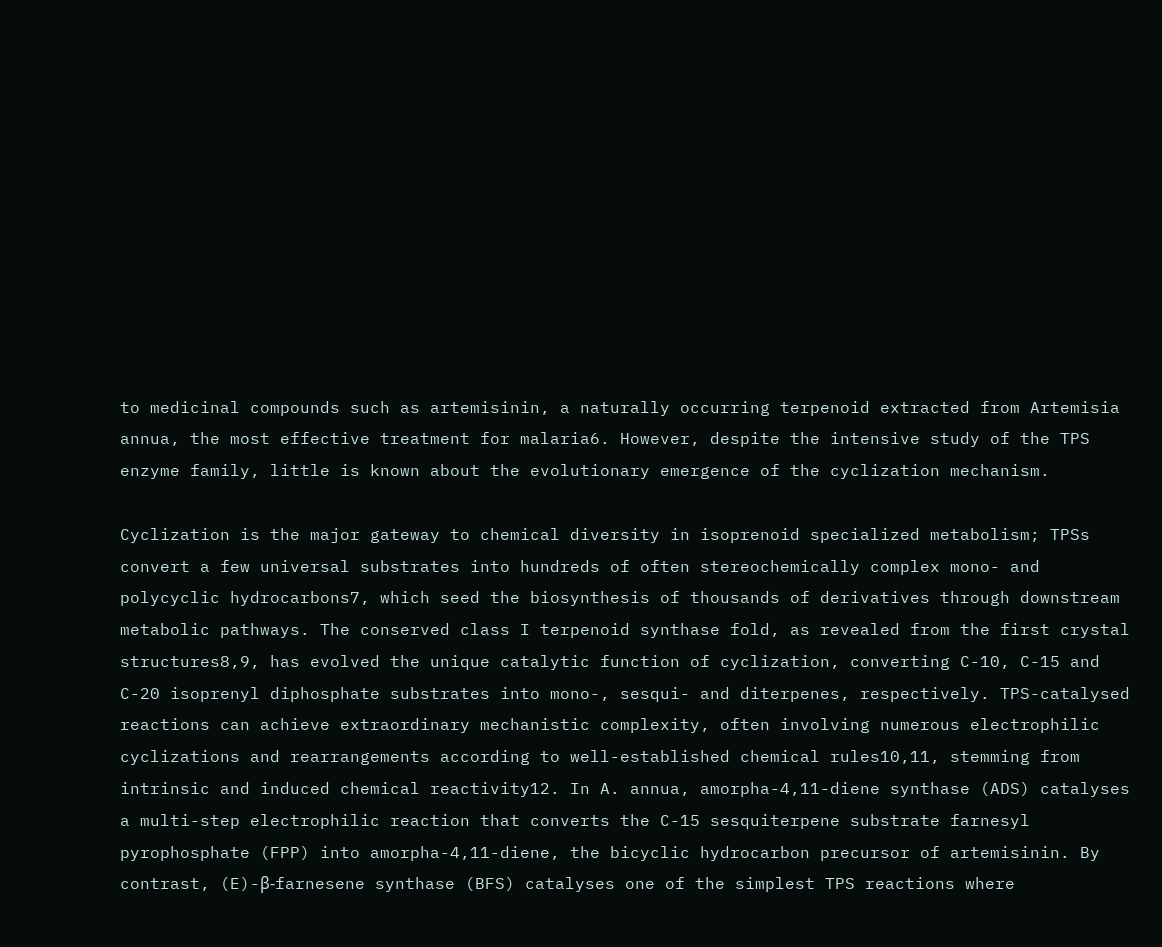to medicinal compounds such as artemisinin, a naturally occurring terpenoid extracted from Artemisia annua, the most effective treatment for malaria6. However, despite the intensive study of the TPS enzyme family, little is known about the evolutionary emergence of the cyclization mechanism.

Cyclization is the major gateway to chemical diversity in isoprenoid specialized metabolism; TPSs convert a few universal substrates into hundreds of often stereochemically complex mono- and polycyclic hydrocarbons7, which seed the biosynthesis of thousands of derivatives through downstream metabolic pathways. The conserved class I terpenoid synthase fold, as revealed from the first crystal structures8,9, has evolved the unique catalytic function of cyclization, converting C-10, C-15 and C-20 isoprenyl diphosphate substrates into mono-, sesqui- and diterpenes, respectively. TPS-catalysed reactions can achieve extraordinary mechanistic complexity, often involving numerous electrophilic cyclizations and rearrangements according to well-established chemical rules10,11, stemming from intrinsic and induced chemical reactivity12. In A. annua, amorpha-4,11-diene synthase (ADS) catalyses a multi-step electrophilic reaction that converts the C-15 sesquiterpene substrate farnesyl pyrophosphate (FPP) into amorpha-4,11-diene, the bicyclic hydrocarbon precursor of artemisinin. By contrast, (E)-β-farnesene synthase (BFS) catalyses one of the simplest TPS reactions where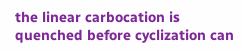the linear carbocation is quenched before cyclization can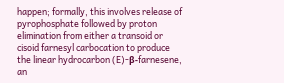happen; formally, this involves release of pyrophosphate followed by proton elimination from either a transoid or cisoid farnesyl carbocation to produce the linear hydrocarbon (E)-β-farnesene, an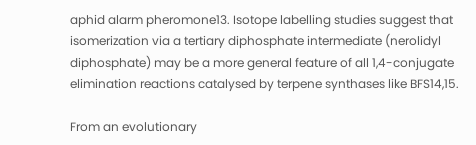aphid alarm pheromone13. Isotope labelling studies suggest that isomerization via a tertiary diphosphate intermediate (nerolidyl diphosphate) may be a more general feature of all 1,4-conjugate elimination reactions catalysed by terpene synthases like BFS14,15.

From an evolutionary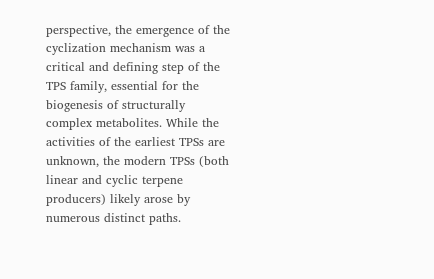perspective, the emergence of the cyclization mechanism was a critical and defining step of the TPS family, essential for the biogenesis of structurally complex metabolites. While the activities of the earliest TPSs are unknown, the modern TPSs (both linear and cyclic terpene producers) likely arose by numerous distinct paths.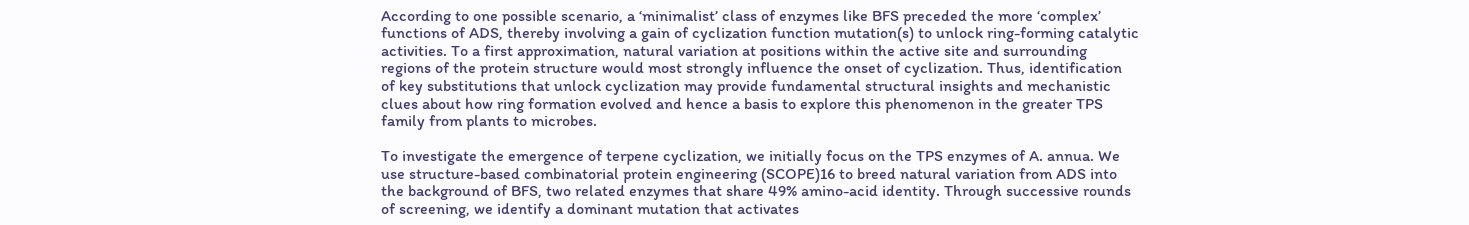According to one possible scenario, a ‘minimalist’ class of enzymes like BFS preceded the more ‘complex’ functions of ADS, thereby involving a gain of cyclization function mutation(s) to unlock ring-forming catalytic activities. To a first approximation, natural variation at positions within the active site and surrounding regions of the protein structure would most strongly influence the onset of cyclization. Thus, identification of key substitutions that unlock cyclization may provide fundamental structural insights and mechanistic clues about how ring formation evolved and hence a basis to explore this phenomenon in the greater TPS family from plants to microbes.

To investigate the emergence of terpene cyclization, we initially focus on the TPS enzymes of A. annua. We use structure-based combinatorial protein engineering (SCOPE)16 to breed natural variation from ADS into the background of BFS, two related enzymes that share 49% amino-acid identity. Through successive rounds of screening, we identify a dominant mutation that activates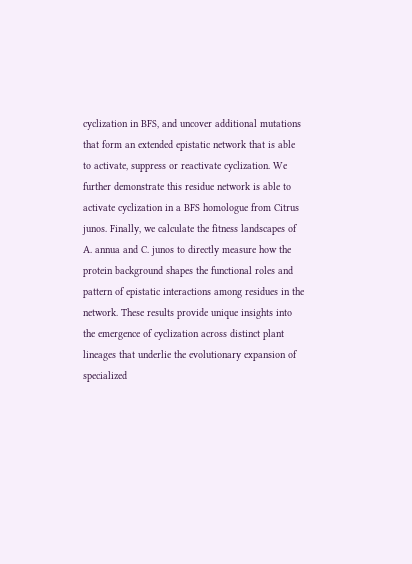cyclization in BFS, and uncover additional mutations that form an extended epistatic network that is able to activate, suppress or reactivate cyclization. We further demonstrate this residue network is able to activate cyclization in a BFS homologue from Citrus junos. Finally, we calculate the fitness landscapes of A. annua and C. junos to directly measure how the protein background shapes the functional roles and pattern of epistatic interactions among residues in the network. These results provide unique insights into the emergence of cyclization across distinct plant lineages that underlie the evolutionary expansion of specialized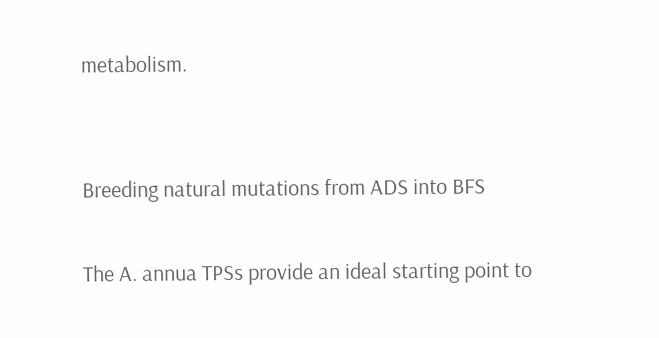metabolism.


Breeding natural mutations from ADS into BFS

The A. annua TPSs provide an ideal starting point to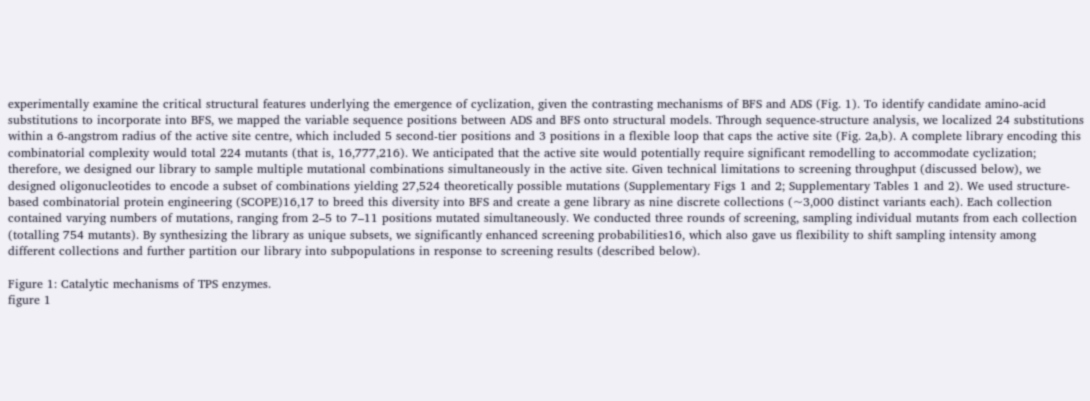experimentally examine the critical structural features underlying the emergence of cyclization, given the contrasting mechanisms of BFS and ADS (Fig. 1). To identify candidate amino-acid substitutions to incorporate into BFS, we mapped the variable sequence positions between ADS and BFS onto structural models. Through sequence-structure analysis, we localized 24 substitutions within a 6-angstrom radius of the active site centre, which included 5 second-tier positions and 3 positions in a flexible loop that caps the active site (Fig. 2a,b). A complete library encoding this combinatorial complexity would total 224 mutants (that is, 16,777,216). We anticipated that the active site would potentially require significant remodelling to accommodate cyclization; therefore, we designed our library to sample multiple mutational combinations simultaneously in the active site. Given technical limitations to screening throughput (discussed below), we designed oligonucleotides to encode a subset of combinations yielding 27,524 theoretically possible mutations (Supplementary Figs 1 and 2; Supplementary Tables 1 and 2). We used structure-based combinatorial protein engineering (SCOPE)16,17 to breed this diversity into BFS and create a gene library as nine discrete collections (~3,000 distinct variants each). Each collection contained varying numbers of mutations, ranging from 2–5 to 7–11 positions mutated simultaneously. We conducted three rounds of screening, sampling individual mutants from each collection (totalling 754 mutants). By synthesizing the library as unique subsets, we significantly enhanced screening probabilities16, which also gave us flexibility to shift sampling intensity among different collections and further partition our library into subpopulations in response to screening results (described below).

Figure 1: Catalytic mechanisms of TPS enzymes.
figure 1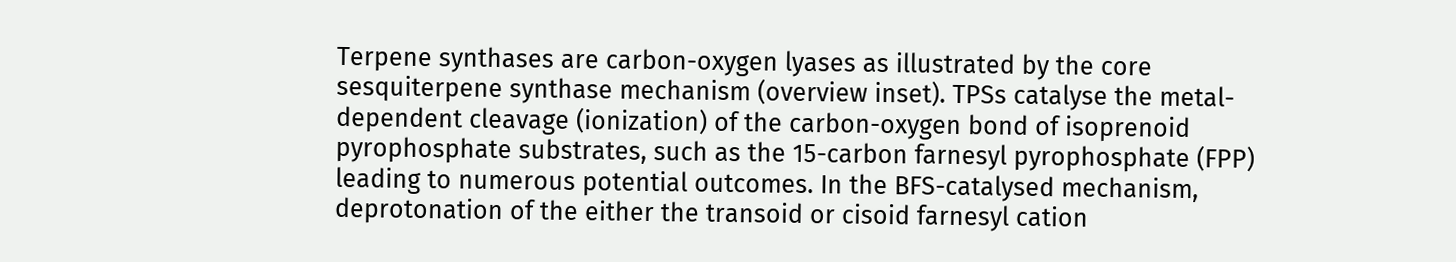Terpene synthases are carbon-oxygen lyases as illustrated by the core sesquiterpene synthase mechanism (overview inset). TPSs catalyse the metal-dependent cleavage (ionization) of the carbon-oxygen bond of isoprenoid pyrophosphate substrates, such as the 15-carbon farnesyl pyrophosphate (FPP) leading to numerous potential outcomes. In the BFS-catalysed mechanism, deprotonation of the either the transoid or cisoid farnesyl cation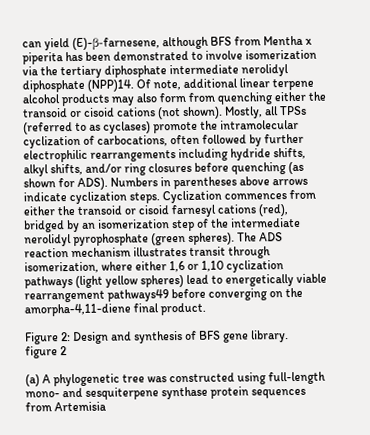can yield (E)-β-farnesene, although BFS from Mentha x piperita has been demonstrated to involve isomerization via the tertiary diphosphate intermediate nerolidyl diphosphate (NPP)14. Of note, additional linear terpene alcohol products may also form from quenching either the transoid or cisoid cations (not shown). Mostly, all TPSs (referred to as cyclases) promote the intramolecular cyclization of carbocations, often followed by further electrophilic rearrangements including hydride shifts, alkyl shifts, and/or ring closures before quenching (as shown for ADS). Numbers in parentheses above arrows indicate cyclization steps. Cyclization commences from either the transoid or cisoid farnesyl cations (red), bridged by an isomerization step of the intermediate nerolidyl pyrophosphate (green spheres). The ADS reaction mechanism illustrates transit through isomerization, where either 1,6 or 1,10 cyclization pathways (light yellow spheres) lead to energetically viable rearrangement pathways49 before converging on the amorpha-4,11-diene final product.

Figure 2: Design and synthesis of BFS gene library.
figure 2

(a) A phylogenetic tree was constructed using full-length mono- and sesquiterpene synthase protein sequences from Artemisia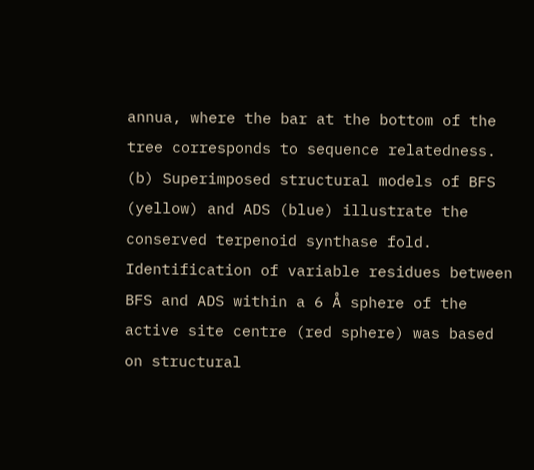annua, where the bar at the bottom of the tree corresponds to sequence relatedness. (b) Superimposed structural models of BFS (yellow) and ADS (blue) illustrate the conserved terpenoid synthase fold. Identification of variable residues between BFS and ADS within a 6 Å sphere of the active site centre (red sphere) was based on structural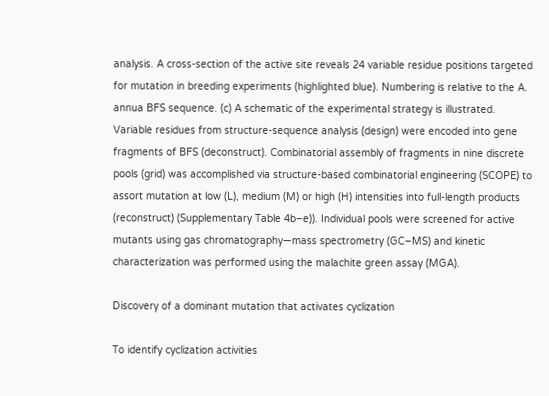analysis. A cross-section of the active site reveals 24 variable residue positions targeted for mutation in breeding experiments (highlighted blue). Numbering is relative to the A. annua BFS sequence. (c) A schematic of the experimental strategy is illustrated. Variable residues from structure-sequence analysis (design) were encoded into gene fragments of BFS (deconstruct). Combinatorial assembly of fragments in nine discrete pools (grid) was accomplished via structure-based combinatorial engineering (SCOPE) to assort mutation at low (L), medium (M) or high (H) intensities into full-length products (reconstruct) (Supplementary Table 4b–e)). Individual pools were screened for active mutants using gas chromatography—mass spectrometry (GC–MS) and kinetic characterization was performed using the malachite green assay (MGA).

Discovery of a dominant mutation that activates cyclization

To identify cyclization activities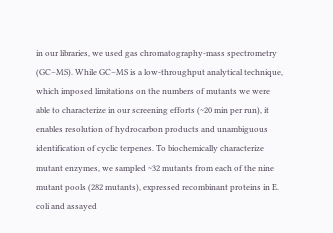in our libraries, we used gas chromatography-mass spectrometry (GC–MS). While GC–MS is a low-throughput analytical technique, which imposed limitations on the numbers of mutants we were able to characterize in our screening efforts (~20 min per run), it enables resolution of hydrocarbon products and unambiguous identification of cyclic terpenes. To biochemically characterize mutant enzymes, we sampled ~32 mutants from each of the nine mutant pools (282 mutants), expressed recombinant proteins in E. coli and assayed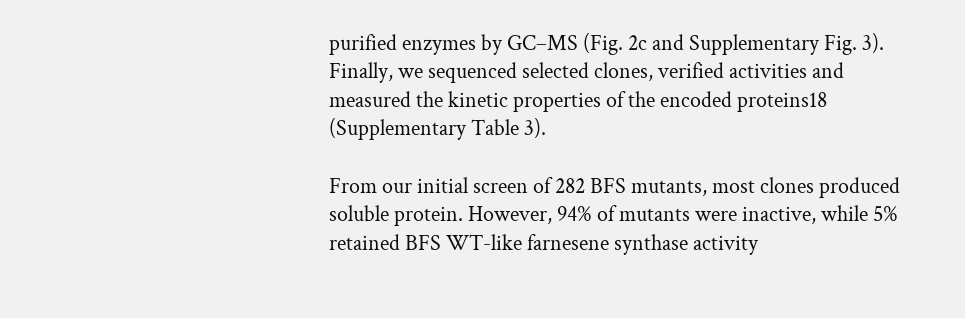purified enzymes by GC–MS (Fig. 2c and Supplementary Fig. 3). Finally, we sequenced selected clones, verified activities and measured the kinetic properties of the encoded proteins18 (Supplementary Table 3).

From our initial screen of 282 BFS mutants, most clones produced soluble protein. However, 94% of mutants were inactive, while 5% retained BFS WT-like farnesene synthase activity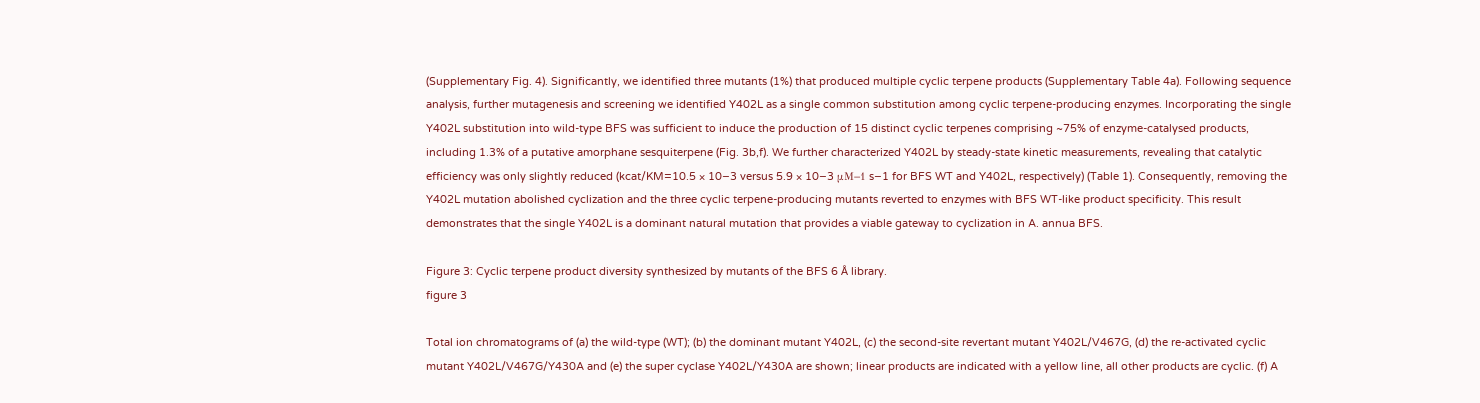(Supplementary Fig. 4). Significantly, we identified three mutants (1%) that produced multiple cyclic terpene products (Supplementary Table 4a). Following sequence analysis, further mutagenesis and screening we identified Y402L as a single common substitution among cyclic terpene-producing enzymes. Incorporating the single Y402L substitution into wild-type BFS was sufficient to induce the production of 15 distinct cyclic terpenes comprising ~75% of enzyme-catalysed products, including 1.3% of a putative amorphane sesquiterpene (Fig. 3b,f). We further characterized Y402L by steady-state kinetic measurements, revealing that catalytic efficiency was only slightly reduced (kcat/KM=10.5 × 10−3 versus 5.9 × 10−3 μM−1 s−1 for BFS WT and Y402L, respectively) (Table 1). Consequently, removing the Y402L mutation abolished cyclization and the three cyclic terpene-producing mutants reverted to enzymes with BFS WT-like product specificity. This result demonstrates that the single Y402L is a dominant natural mutation that provides a viable gateway to cyclization in A. annua BFS.

Figure 3: Cyclic terpene product diversity synthesized by mutants of the BFS 6 Å library.
figure 3

Total ion chromatograms of (a) the wild-type (WT); (b) the dominant mutant Y402L, (c) the second-site revertant mutant Y402L/V467G, (d) the re-activated cyclic mutant Y402L/V467G/Y430A and (e) the super cyclase Y402L/Y430A are shown; linear products are indicated with a yellow line, all other products are cyclic. (f) A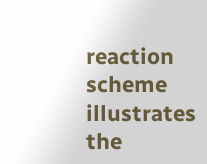reaction scheme illustrates the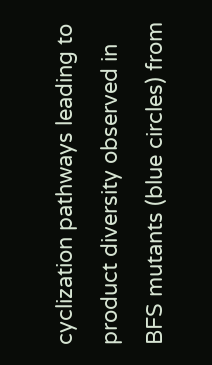cyclization pathways leading to product diversity observed in BFS mutants (blue circles) from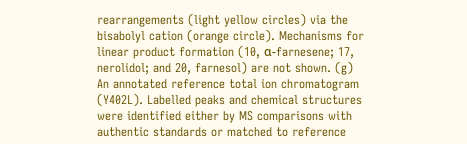rearrangements (light yellow circles) via the bisabolyl cation (orange circle). Mechanisms for linear product formation (10, α-farnesene; 17, nerolidol; and 20, farnesol) are not shown. (g) An annotated reference total ion chromatogram (Y402L). Labelled peaks and chemical structures were identified either by MS comparisons with authentic standards or matched to reference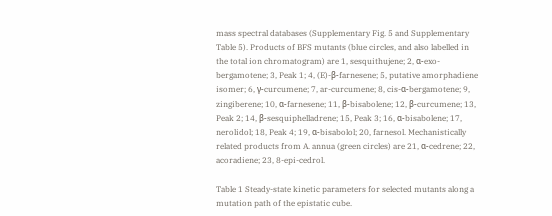mass spectral databases (Supplementary Fig. 5 and Supplementary Table 5). Products of BFS mutants (blue circles, and also labelled in the total ion chromatogram) are 1, sesquithujene; 2, α-exo-bergamotene; 3, Peak 1; 4, (E)-β-farnesene; 5, putative amorphadiene isomer; 6, γ-curcumene; 7, ar-curcumene; 8, cis-α-bergamotene; 9, zingiberene; 10, α-farnesene; 11, β-bisabolene; 12, β-curcumene; 13, Peak 2; 14, β-sesquiphelladrene; 15, Peak 3; 16, α-bisabolene; 17, nerolidol; 18, Peak 4; 19, α-bisabolol; 20, farnesol. Mechanistically related products from A. annua (green circles) are 21, α-cedrene; 22, acoradiene; 23, 8-epi-cedrol.

Table 1 Steady-state kinetic parameters for selected mutants along a mutation path of the epistatic cube.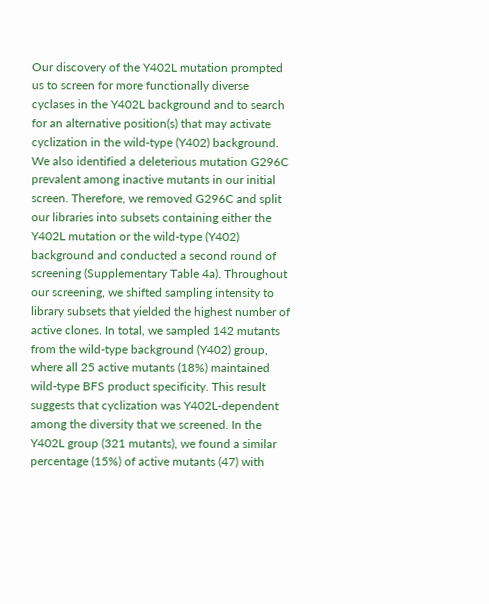Our discovery of the Y402L mutation prompted us to screen for more functionally diverse cyclases in the Y402L background and to search for an alternative position(s) that may activate cyclization in the wild-type (Y402) background. We also identified a deleterious mutation G296C prevalent among inactive mutants in our initial screen. Therefore, we removed G296C and split our libraries into subsets containing either the Y402L mutation or the wild-type (Y402) background and conducted a second round of screening (Supplementary Table 4a). Throughout our screening, we shifted sampling intensity to library subsets that yielded the highest number of active clones. In total, we sampled 142 mutants from the wild-type background (Y402) group, where all 25 active mutants (18%) maintained wild-type BFS product specificity. This result suggests that cyclization was Y402L-dependent among the diversity that we screened. In the Y402L group (321 mutants), we found a similar percentage (15%) of active mutants (47) with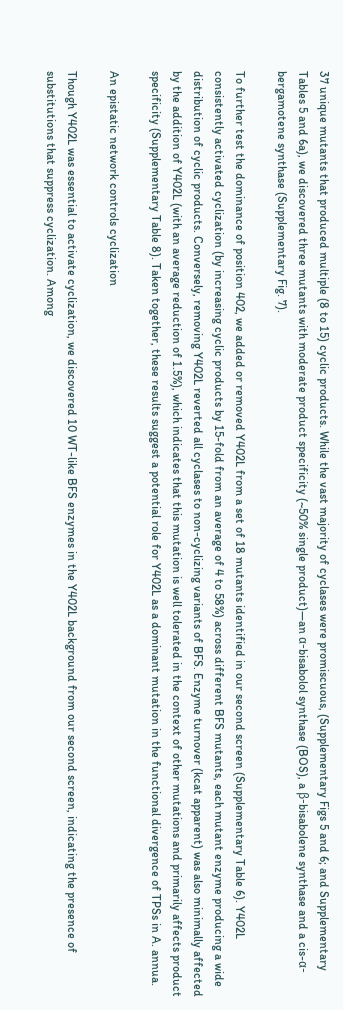37 unique mutants that produced multiple (8 to 15) cyclic products. While the vast majority of cyclases were promiscuous, (Supplementary Figs 5 and 6; and Supplementary Tables 5 and 6a), we discovered three mutants with moderate product specificity (~50% single product)—an α-bisabolol synthase (BOS), a β-bisabolene synthase and a cis-α-bergamotene synthase (Supplementary Fig. 7).

To further test the dominance of position 402, we added or removed Y402L from a set of 18 mutants identified in our second screen (Supplementary Table 6). Y402L consistently activated cyclization (by increasing cyclic products by 15-fold from an average of 4 to 58%) across different BFS mutants, each mutant enzyme producing a wide distribution of cyclic products. Conversely, removing Y402L reverted all cyclases to non-cyclizing variants of BFS. Enzyme turnover (kcat apparent) was also minimally affected by the addition of Y402L (with an average reduction of 1.5%), which indicates that this mutation is well tolerated in the context of other mutations and primarily affects product specificity (Supplementary Table 8). Taken together, these results suggest a potential role for Y402L as a dominant mutation in the functional divergence of TPSs in A. annua.

An epistatic network controls cyclization

Though Y402L was essential to activate cyclization, we discovered 10 WT-like BFS enzymes in the Y402L background from our second screen, indicating the presence of substitutions that suppress cyclization. Among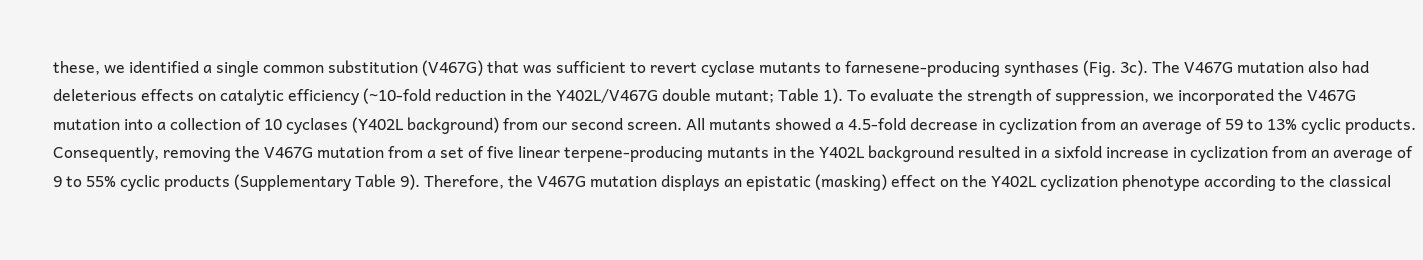these, we identified a single common substitution (V467G) that was sufficient to revert cyclase mutants to farnesene-producing synthases (Fig. 3c). The V467G mutation also had deleterious effects on catalytic efficiency (~10-fold reduction in the Y402L/V467G double mutant; Table 1). To evaluate the strength of suppression, we incorporated the V467G mutation into a collection of 10 cyclases (Y402L background) from our second screen. All mutants showed a 4.5-fold decrease in cyclization from an average of 59 to 13% cyclic products. Consequently, removing the V467G mutation from a set of five linear terpene-producing mutants in the Y402L background resulted in a sixfold increase in cyclization from an average of 9 to 55% cyclic products (Supplementary Table 9). Therefore, the V467G mutation displays an epistatic (masking) effect on the Y402L cyclization phenotype according to the classical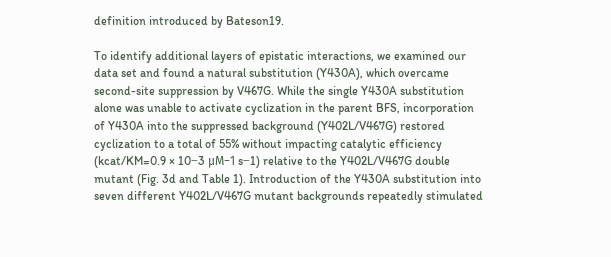definition introduced by Bateson19.

To identify additional layers of epistatic interactions, we examined our data set and found a natural substitution (Y430A), which overcame second-site suppression by V467G. While the single Y430A substitution alone was unable to activate cyclization in the parent BFS, incorporation of Y430A into the suppressed background (Y402L/V467G) restored cyclization to a total of 55% without impacting catalytic efficiency (kcat/KM=0.9 × 10−3 μM−1 s−1) relative to the Y402L/V467G double mutant (Fig. 3d and Table 1). Introduction of the Y430A substitution into seven different Y402L/V467G mutant backgrounds repeatedly stimulated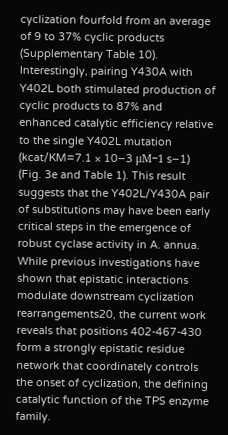cyclization fourfold from an average of 9 to 37% cyclic products (Supplementary Table 10). Interestingly, pairing Y430A with Y402L both stimulated production of cyclic products to 87% and enhanced catalytic efficiency relative to the single Y402L mutation (kcat/KM=7.1 × 10−3 μM−1 s−1) (Fig. 3e and Table 1). This result suggests that the Y402L/Y430A pair of substitutions may have been early critical steps in the emergence of robust cyclase activity in A. annua. While previous investigations have shown that epistatic interactions modulate downstream cyclization rearrangements20, the current work reveals that positions 402-467-430 form a strongly epistatic residue network that coordinately controls the onset of cyclization, the defining catalytic function of the TPS enzyme family.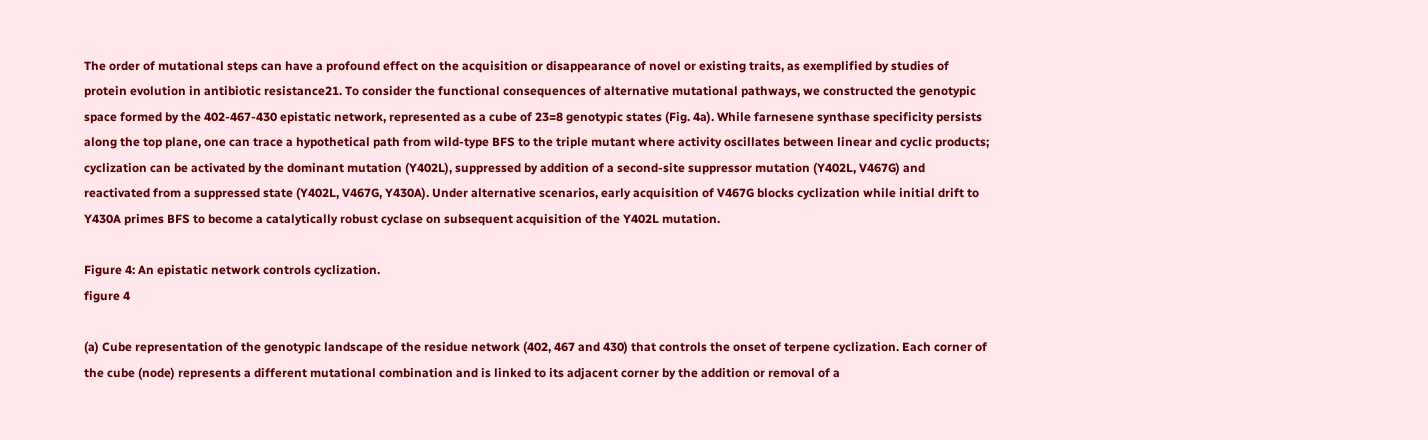The order of mutational steps can have a profound effect on the acquisition or disappearance of novel or existing traits, as exemplified by studies of protein evolution in antibiotic resistance21. To consider the functional consequences of alternative mutational pathways, we constructed the genotypic space formed by the 402-467-430 epistatic network, represented as a cube of 23=8 genotypic states (Fig. 4a). While farnesene synthase specificity persists along the top plane, one can trace a hypothetical path from wild-type BFS to the triple mutant where activity oscillates between linear and cyclic products; cyclization can be activated by the dominant mutation (Y402L), suppressed by addition of a second-site suppressor mutation (Y402L, V467G) and reactivated from a suppressed state (Y402L, V467G, Y430A). Under alternative scenarios, early acquisition of V467G blocks cyclization while initial drift to Y430A primes BFS to become a catalytically robust cyclase on subsequent acquisition of the Y402L mutation.

Figure 4: An epistatic network controls cyclization.
figure 4

(a) Cube representation of the genotypic landscape of the residue network (402, 467 and 430) that controls the onset of terpene cyclization. Each corner of the cube (node) represents a different mutational combination and is linked to its adjacent corner by the addition or removal of a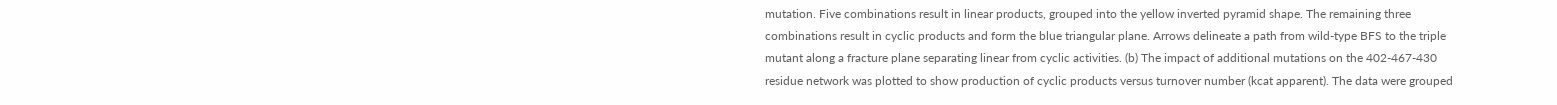mutation. Five combinations result in linear products, grouped into the yellow inverted pyramid shape. The remaining three combinations result in cyclic products and form the blue triangular plane. Arrows delineate a path from wild-type BFS to the triple mutant along a fracture plane separating linear from cyclic activities. (b) The impact of additional mutations on the 402-467-430 residue network was plotted to show production of cyclic products versus turnover number (kcat apparent). The data were grouped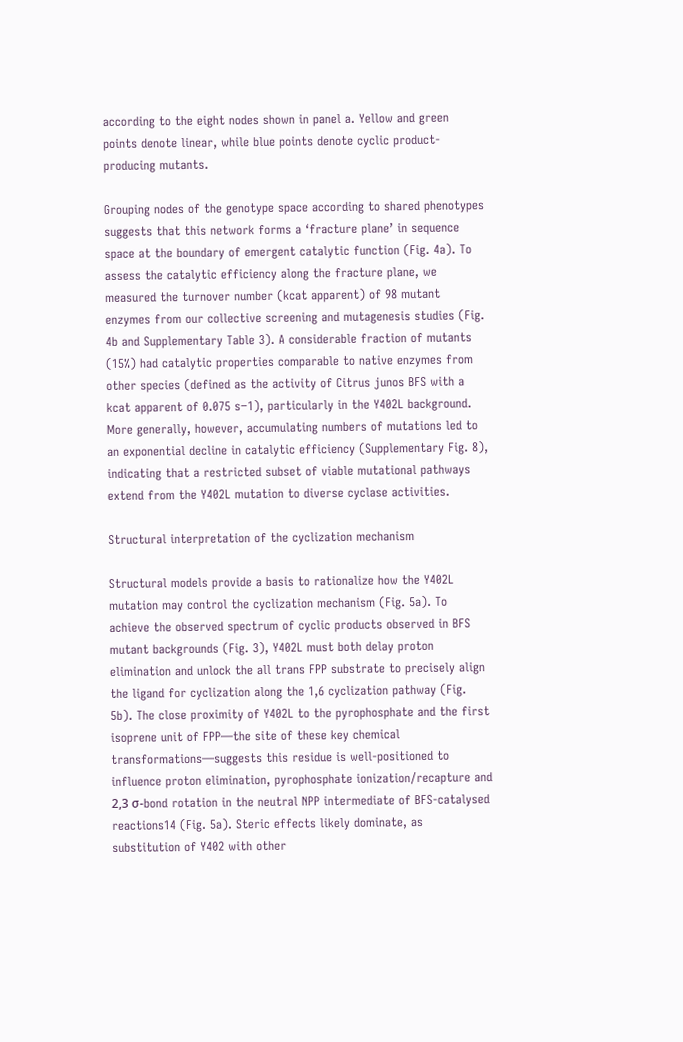according to the eight nodes shown in panel a. Yellow and green points denote linear, while blue points denote cyclic product-producing mutants.

Grouping nodes of the genotype space according to shared phenotypes suggests that this network forms a ‘fracture plane’ in sequence space at the boundary of emergent catalytic function (Fig. 4a). To assess the catalytic efficiency along the fracture plane, we measured the turnover number (kcat apparent) of 98 mutant enzymes from our collective screening and mutagenesis studies (Fig. 4b and Supplementary Table 3). A considerable fraction of mutants (15%) had catalytic properties comparable to native enzymes from other species (defined as the activity of Citrus junos BFS with a kcat apparent of 0.075 s−1), particularly in the Y402L background. More generally, however, accumulating numbers of mutations led to an exponential decline in catalytic efficiency (Supplementary Fig. 8), indicating that a restricted subset of viable mutational pathways extend from the Y402L mutation to diverse cyclase activities.

Structural interpretation of the cyclization mechanism

Structural models provide a basis to rationalize how the Y402L mutation may control the cyclization mechanism (Fig. 5a). To achieve the observed spectrum of cyclic products observed in BFS mutant backgrounds (Fig. 3), Y402L must both delay proton elimination and unlock the all trans FPP substrate to precisely align the ligand for cyclization along the 1,6 cyclization pathway (Fig. 5b). The close proximity of Y402L to the pyrophosphate and the first isoprene unit of FPP—the site of these key chemical transformations—suggests this residue is well-positioned to influence proton elimination, pyrophosphate ionization/recapture and 2,3 σ-bond rotation in the neutral NPP intermediate of BFS-catalysed reactions14 (Fig. 5a). Steric effects likely dominate, as substitution of Y402 with other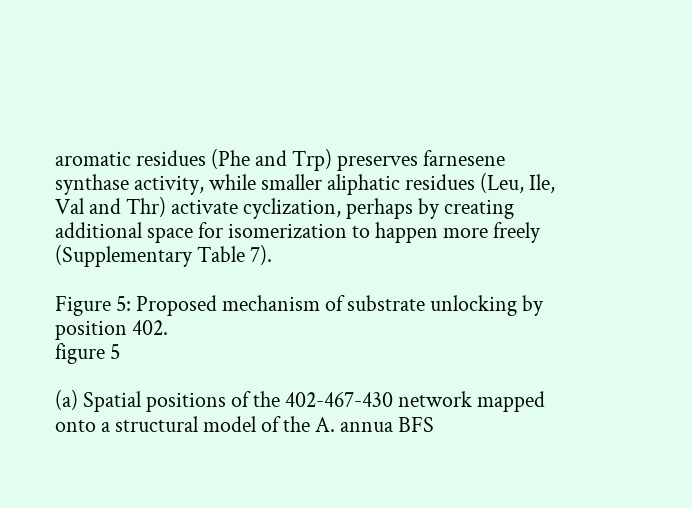aromatic residues (Phe and Trp) preserves farnesene synthase activity, while smaller aliphatic residues (Leu, Ile, Val and Thr) activate cyclization, perhaps by creating additional space for isomerization to happen more freely (Supplementary Table 7).

Figure 5: Proposed mechanism of substrate unlocking by position 402.
figure 5

(a) Spatial positions of the 402-467-430 network mapped onto a structural model of the A. annua BFS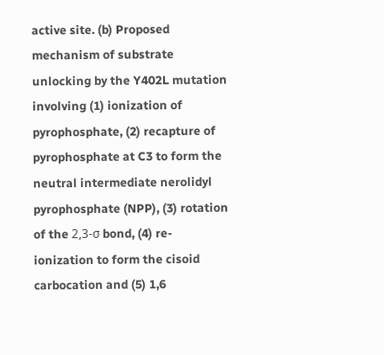active site. (b) Proposed mechanism of substrate unlocking by the Y402L mutation involving (1) ionization of pyrophosphate, (2) recapture of pyrophosphate at C3 to form the neutral intermediate nerolidyl pyrophosphate (NPP), (3) rotation of the 2,3-σ bond, (4) re-ionization to form the cisoid carbocation and (5) 1,6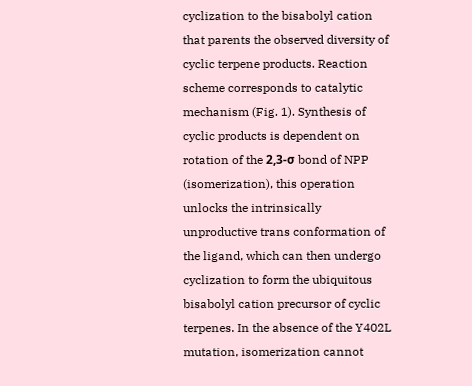cyclization to the bisabolyl cation that parents the observed diversity of cyclic terpene products. Reaction scheme corresponds to catalytic mechanism (Fig. 1). Synthesis of cyclic products is dependent on rotation of the 2,3-σ bond of NPP (isomerization), this operation unlocks the intrinsically unproductive trans conformation of the ligand, which can then undergo cyclization to form the ubiquitous bisabolyl cation precursor of cyclic terpenes. In the absence of the Y402L mutation, isomerization cannot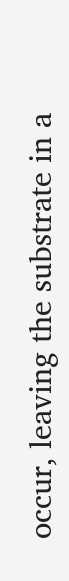occur, leaving the substrate in a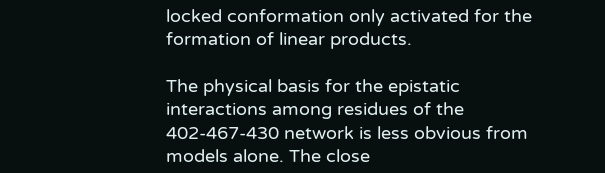locked conformation only activated for the formation of linear products.

The physical basis for the epistatic interactions among residues of the 402-467-430 network is less obvious from models alone. The close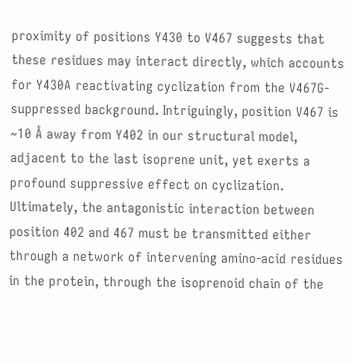proximity of positions Y430 to V467 suggests that these residues may interact directly, which accounts for Y430A reactivating cyclization from the V467G-suppressed background. Intriguingly, position V467 is ~10 Å away from Y402 in our structural model, adjacent to the last isoprene unit, yet exerts a profound suppressive effect on cyclization. Ultimately, the antagonistic interaction between position 402 and 467 must be transmitted either through a network of intervening amino-acid residues in the protein, through the isoprenoid chain of the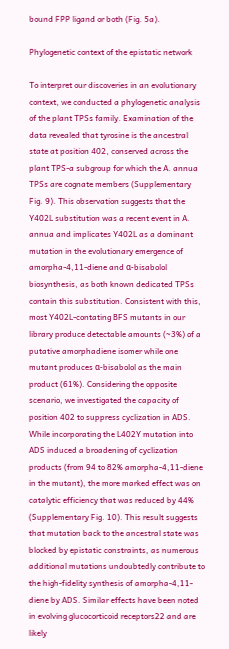bound FPP ligand or both (Fig. 5a).

Phylogenetic context of the epistatic network

To interpret our discoveries in an evolutionary context, we conducted a phylogenetic analysis of the plant TPSs family. Examination of the data revealed that tyrosine is the ancestral state at position 402, conserved across the plant TPS-a subgroup for which the A. annua TPSs are cognate members (Supplementary Fig. 9). This observation suggests that the Y402L substitution was a recent event in A. annua and implicates Y402L as a dominant mutation in the evolutionary emergence of amorpha-4,11-diene and α-bisabolol biosynthesis, as both known dedicated TPSs contain this substitution. Consistent with this, most Y402L-contating BFS mutants in our library produce detectable amounts (~3%) of a putative amorphadiene isomer while one mutant produces α-bisabolol as the main product (61%). Considering the opposite scenario, we investigated the capacity of position 402 to suppress cyclization in ADS. While incorporating the L402Y mutation into ADS induced a broadening of cyclization products (from 94 to 82% amorpha-4,11-diene in the mutant), the more marked effect was on catalytic efficiency that was reduced by 44% (Supplementary Fig. 10). This result suggests that mutation back to the ancestral state was blocked by epistatic constraints, as numerous additional mutations undoubtedly contribute to the high-fidelity synthesis of amorpha-4,11-diene by ADS. Similar effects have been noted in evolving glucocorticoid receptors22 and are likely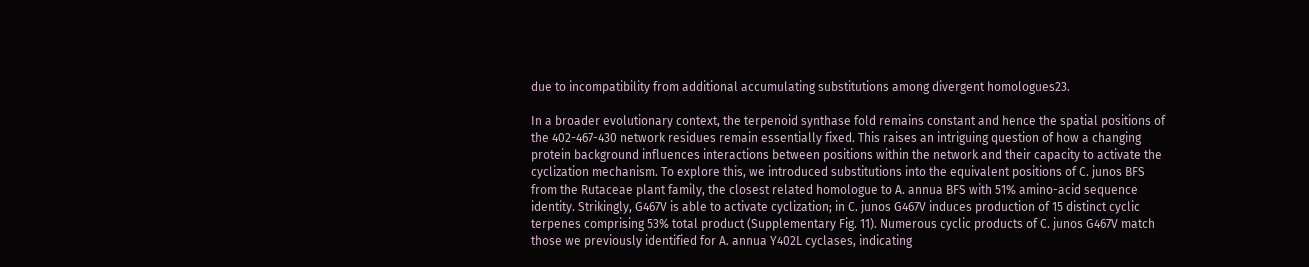due to incompatibility from additional accumulating substitutions among divergent homologues23.

In a broader evolutionary context, the terpenoid synthase fold remains constant and hence the spatial positions of the 402-467-430 network residues remain essentially fixed. This raises an intriguing question of how a changing protein background influences interactions between positions within the network and their capacity to activate the cyclization mechanism. To explore this, we introduced substitutions into the equivalent positions of C. junos BFS from the Rutaceae plant family, the closest related homologue to A. annua BFS with 51% amino-acid sequence identity. Strikingly, G467V is able to activate cyclization; in C. junos G467V induces production of 15 distinct cyclic terpenes comprising 53% total product (Supplementary Fig. 11). Numerous cyclic products of C. junos G467V match those we previously identified for A. annua Y402L cyclases, indicating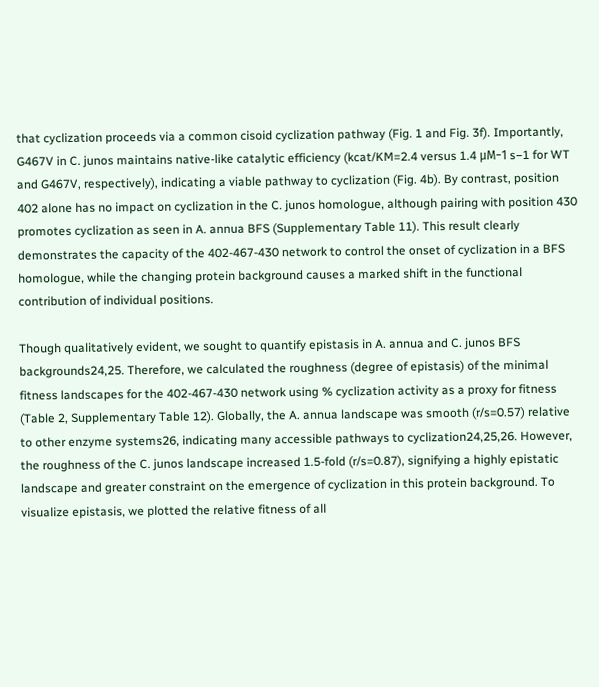that cyclization proceeds via a common cisoid cyclization pathway (Fig. 1 and Fig. 3f). Importantly, G467V in C. junos maintains native-like catalytic efficiency (kcat/KM=2.4 versus 1.4 μM−1 s−1 for WT and G467V, respectively), indicating a viable pathway to cyclization (Fig. 4b). By contrast, position 402 alone has no impact on cyclization in the C. junos homologue, although pairing with position 430 promotes cyclization as seen in A. annua BFS (Supplementary Table 11). This result clearly demonstrates the capacity of the 402-467-430 network to control the onset of cyclization in a BFS homologue, while the changing protein background causes a marked shift in the functional contribution of individual positions.

Though qualitatively evident, we sought to quantify epistasis in A. annua and C. junos BFS backgrounds24,25. Therefore, we calculated the roughness (degree of epistasis) of the minimal fitness landscapes for the 402-467-430 network using % cyclization activity as a proxy for fitness (Table 2, Supplementary Table 12). Globally, the A. annua landscape was smooth (r/s=0.57) relative to other enzyme systems26, indicating many accessible pathways to cyclization24,25,26. However, the roughness of the C. junos landscape increased 1.5-fold (r/s=0.87), signifying a highly epistatic landscape and greater constraint on the emergence of cyclization in this protein background. To visualize epistasis, we plotted the relative fitness of all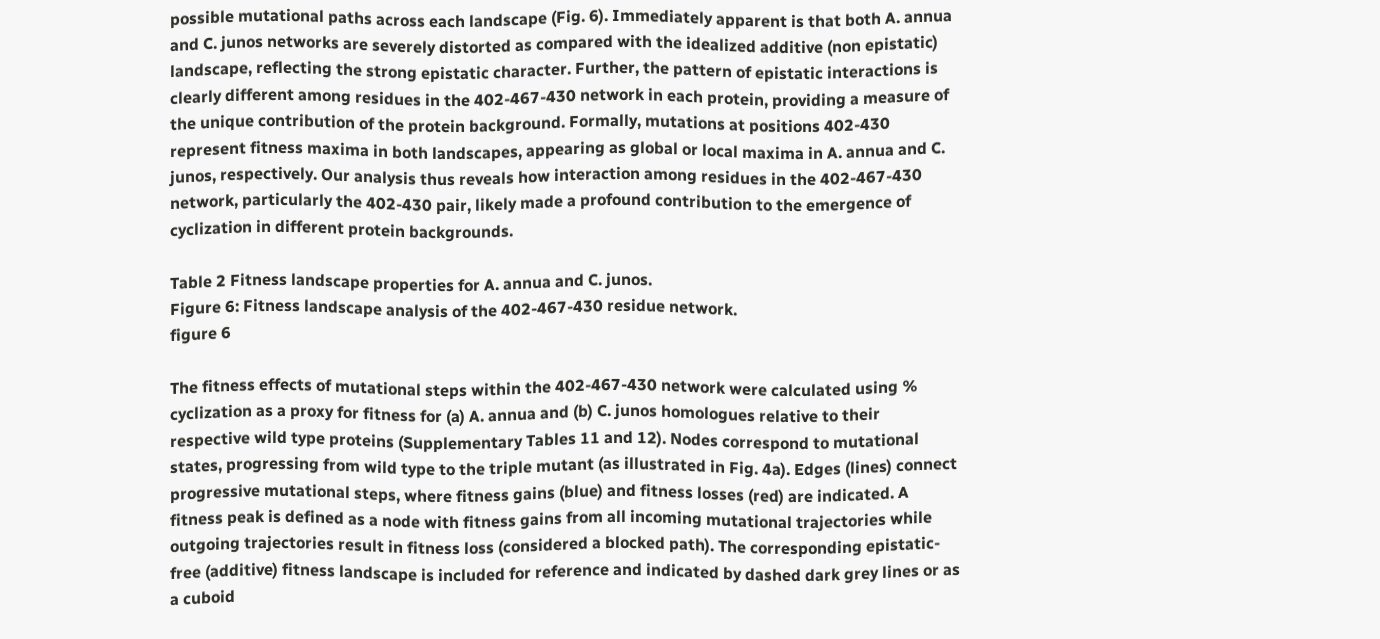possible mutational paths across each landscape (Fig. 6). Immediately apparent is that both A. annua and C. junos networks are severely distorted as compared with the idealized additive (non epistatic) landscape, reflecting the strong epistatic character. Further, the pattern of epistatic interactions is clearly different among residues in the 402-467-430 network in each protein, providing a measure of the unique contribution of the protein background. Formally, mutations at positions 402-430 represent fitness maxima in both landscapes, appearing as global or local maxima in A. annua and C. junos, respectively. Our analysis thus reveals how interaction among residues in the 402-467-430 network, particularly the 402-430 pair, likely made a profound contribution to the emergence of cyclization in different protein backgrounds.

Table 2 Fitness landscape properties for A. annua and C. junos.
Figure 6: Fitness landscape analysis of the 402-467-430 residue network.
figure 6

The fitness effects of mutational steps within the 402-467-430 network were calculated using % cyclization as a proxy for fitness for (a) A. annua and (b) C. junos homologues relative to their respective wild type proteins (Supplementary Tables 11 and 12). Nodes correspond to mutational states, progressing from wild type to the triple mutant (as illustrated in Fig. 4a). Edges (lines) connect progressive mutational steps, where fitness gains (blue) and fitness losses (red) are indicated. A fitness peak is defined as a node with fitness gains from all incoming mutational trajectories while outgoing trajectories result in fitness loss (considered a blocked path). The corresponding epistatic-free (additive) fitness landscape is included for reference and indicated by dashed dark grey lines or as a cuboid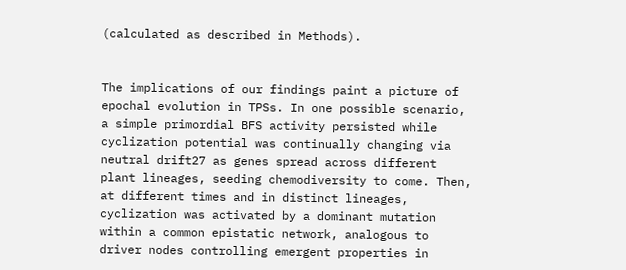(calculated as described in Methods).


The implications of our findings paint a picture of epochal evolution in TPSs. In one possible scenario, a simple primordial BFS activity persisted while cyclization potential was continually changing via neutral drift27 as genes spread across different plant lineages, seeding chemodiversity to come. Then, at different times and in distinct lineages, cyclization was activated by a dominant mutation within a common epistatic network, analogous to driver nodes controlling emergent properties in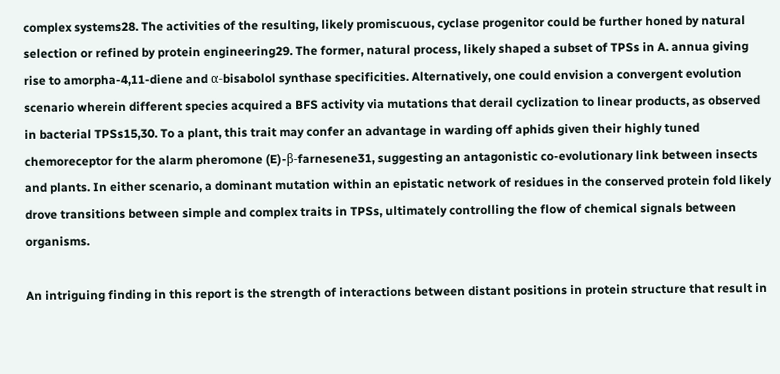complex systems28. The activities of the resulting, likely promiscuous, cyclase progenitor could be further honed by natural selection or refined by protein engineering29. The former, natural process, likely shaped a subset of TPSs in A. annua giving rise to amorpha-4,11-diene and α-bisabolol synthase specificities. Alternatively, one could envision a convergent evolution scenario wherein different species acquired a BFS activity via mutations that derail cyclization to linear products, as observed in bacterial TPSs15,30. To a plant, this trait may confer an advantage in warding off aphids given their highly tuned chemoreceptor for the alarm pheromone (E)-β-farnesene31, suggesting an antagonistic co-evolutionary link between insects and plants. In either scenario, a dominant mutation within an epistatic network of residues in the conserved protein fold likely drove transitions between simple and complex traits in TPSs, ultimately controlling the flow of chemical signals between organisms.

An intriguing finding in this report is the strength of interactions between distant positions in protein structure that result in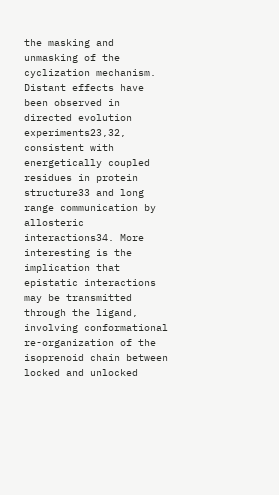the masking and unmasking of the cyclization mechanism. Distant effects have been observed in directed evolution experiments23,32, consistent with energetically coupled residues in protein structure33 and long range communication by allosteric interactions34. More interesting is the implication that epistatic interactions may be transmitted through the ligand, involving conformational re-organization of the isoprenoid chain between locked and unlocked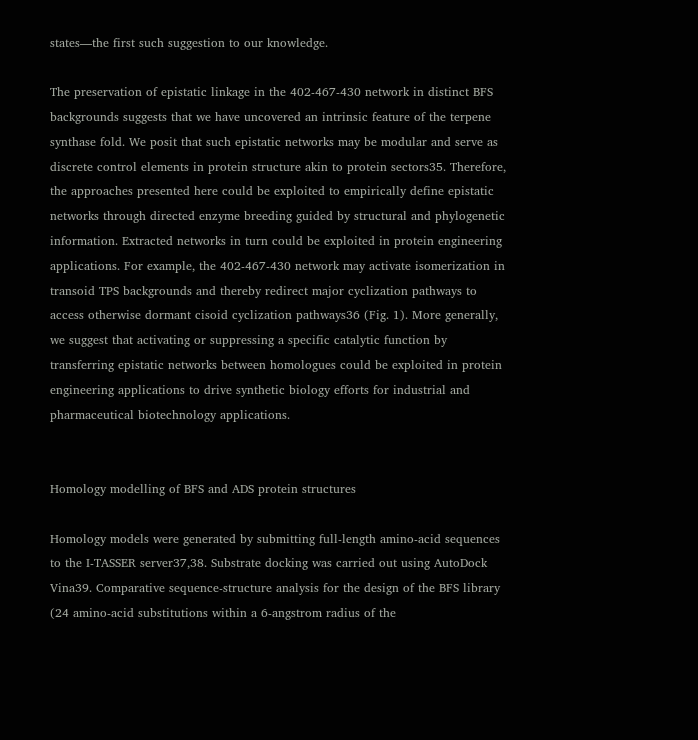states—the first such suggestion to our knowledge.

The preservation of epistatic linkage in the 402-467-430 network in distinct BFS backgrounds suggests that we have uncovered an intrinsic feature of the terpene synthase fold. We posit that such epistatic networks may be modular and serve as discrete control elements in protein structure akin to protein sectors35. Therefore, the approaches presented here could be exploited to empirically define epistatic networks through directed enzyme breeding guided by structural and phylogenetic information. Extracted networks in turn could be exploited in protein engineering applications. For example, the 402-467-430 network may activate isomerization in transoid TPS backgrounds and thereby redirect major cyclization pathways to access otherwise dormant cisoid cyclization pathways36 (Fig. 1). More generally, we suggest that activating or suppressing a specific catalytic function by transferring epistatic networks between homologues could be exploited in protein engineering applications to drive synthetic biology efforts for industrial and pharmaceutical biotechnology applications.


Homology modelling of BFS and ADS protein structures

Homology models were generated by submitting full-length amino-acid sequences to the I-TASSER server37,38. Substrate docking was carried out using AutoDock Vina39. Comparative sequence-structure analysis for the design of the BFS library (24 amino-acid substitutions within a 6-angstrom radius of the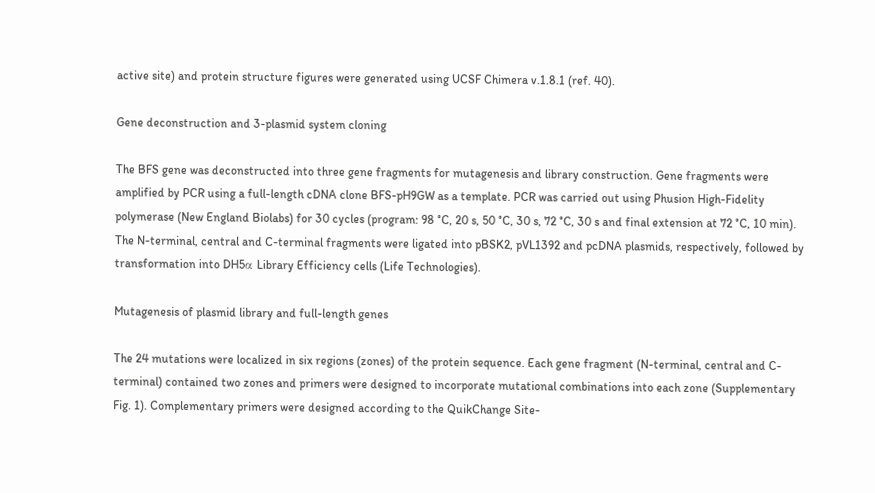active site) and protein structure figures were generated using UCSF Chimera v.1.8.1 (ref. 40).

Gene deconstruction and 3-plasmid system cloning

The BFS gene was deconstructed into three gene fragments for mutagenesis and library construction. Gene fragments were amplified by PCR using a full-length cDNA clone BFS-pH9GW as a template. PCR was carried out using Phusion High-Fidelity polymerase (New England Biolabs) for 30 cycles (program: 98 °C, 20 s, 50 °C, 30 s, 72 °C, 30 s and final extension at 72 °C, 10 min). The N-terminal, central and C-terminal fragments were ligated into pBSK2, pVL1392 and pcDNA plasmids, respectively, followed by transformation into DH5α Library Efficiency cells (Life Technologies).

Mutagenesis of plasmid library and full-length genes

The 24 mutations were localized in six regions (zones) of the protein sequence. Each gene fragment (N-terminal, central and C-terminal) contained two zones and primers were designed to incorporate mutational combinations into each zone (Supplementary Fig. 1). Complementary primers were designed according to the QuikChange Site-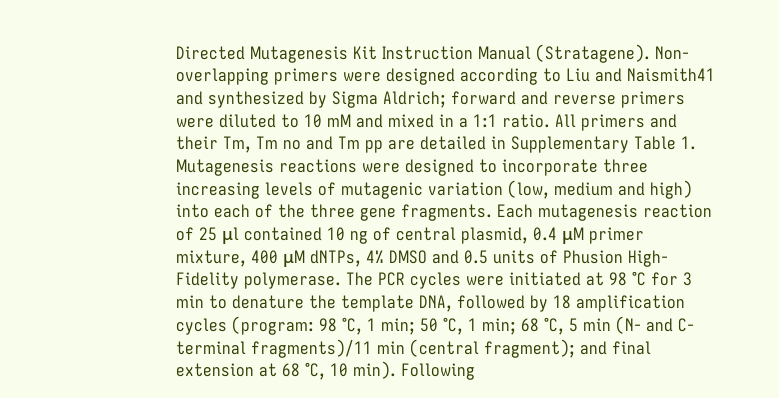Directed Mutagenesis Kit Instruction Manual (Stratagene). Non-overlapping primers were designed according to Liu and Naismith41 and synthesized by Sigma Aldrich; forward and reverse primers were diluted to 10 mM and mixed in a 1:1 ratio. All primers and their Tm, Tm no and Tm pp are detailed in Supplementary Table 1. Mutagenesis reactions were designed to incorporate three increasing levels of mutagenic variation (low, medium and high) into each of the three gene fragments. Each mutagenesis reaction of 25 μl contained 10 ng of central plasmid, 0.4 μM primer mixture, 400 μM dNTPs, 4% DMSO and 0.5 units of Phusion High-Fidelity polymerase. The PCR cycles were initiated at 98 °C for 3 min to denature the template DNA, followed by 18 amplification cycles (program: 98 °C, 1 min; 50 °C, 1 min; 68 °C, 5 min (N- and C-terminal fragments)/11 min (central fragment); and final extension at 68 °C, 10 min). Following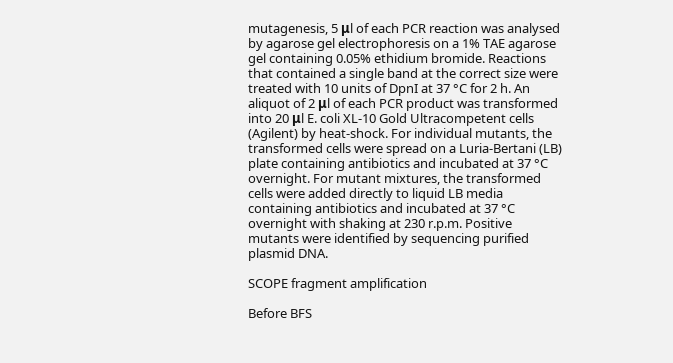mutagenesis, 5 μl of each PCR reaction was analysed by agarose gel electrophoresis on a 1% TAE agarose gel containing 0.05% ethidium bromide. Reactions that contained a single band at the correct size were treated with 10 units of DpnI at 37 °C for 2 h. An aliquot of 2 μl of each PCR product was transformed into 20 μl E. coli XL-10 Gold Ultracompetent cells (Agilent) by heat-shock. For individual mutants, the transformed cells were spread on a Luria-Bertani (LB) plate containing antibiotics and incubated at 37 °C overnight. For mutant mixtures, the transformed cells were added directly to liquid LB media containing antibiotics and incubated at 37 °C overnight with shaking at 230 r.p.m. Positive mutants were identified by sequencing purified plasmid DNA.

SCOPE fragment amplification

Before BFS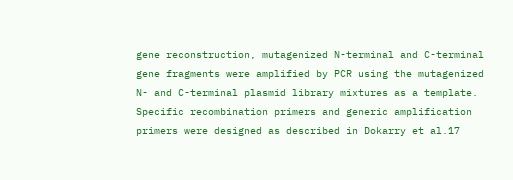gene reconstruction, mutagenized N-terminal and C-terminal gene fragments were amplified by PCR using the mutagenized N- and C-terminal plasmid library mixtures as a template. Specific recombination primers and generic amplification primers were designed as described in Dokarry et al.17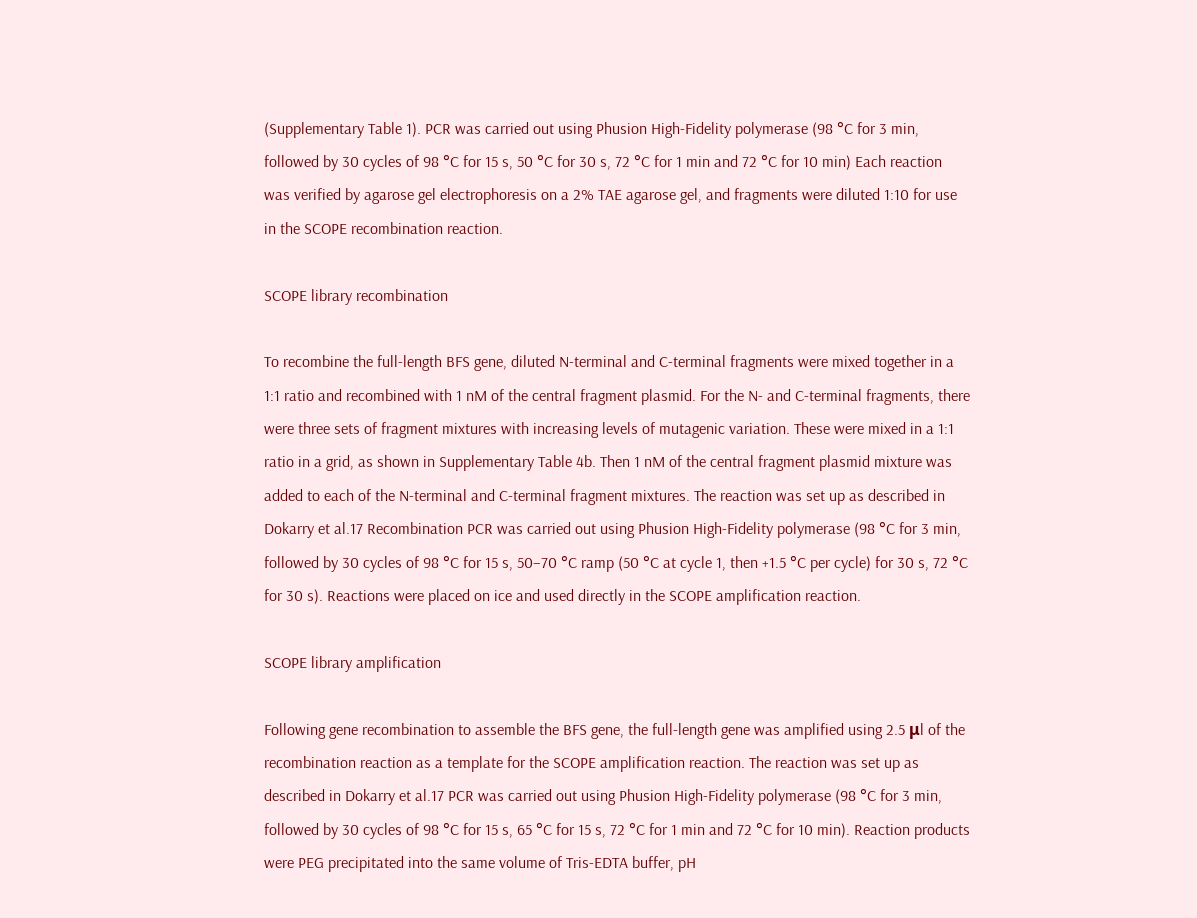(Supplementary Table 1). PCR was carried out using Phusion High-Fidelity polymerase (98 °C for 3 min, followed by 30 cycles of 98 °C for 15 s, 50 °C for 30 s, 72 °C for 1 min and 72 °C for 10 min) Each reaction was verified by agarose gel electrophoresis on a 2% TAE agarose gel, and fragments were diluted 1:10 for use in the SCOPE recombination reaction.

SCOPE library recombination

To recombine the full-length BFS gene, diluted N-terminal and C-terminal fragments were mixed together in a 1:1 ratio and recombined with 1 nM of the central fragment plasmid. For the N- and C-terminal fragments, there were three sets of fragment mixtures with increasing levels of mutagenic variation. These were mixed in a 1:1 ratio in a grid, as shown in Supplementary Table 4b. Then 1 nM of the central fragment plasmid mixture was added to each of the N-terminal and C-terminal fragment mixtures. The reaction was set up as described in Dokarry et al.17 Recombination PCR was carried out using Phusion High-Fidelity polymerase (98 °C for 3 min, followed by 30 cycles of 98 °C for 15 s, 50–70 °C ramp (50 °C at cycle 1, then +1.5 °C per cycle) for 30 s, 72 °C for 30 s). Reactions were placed on ice and used directly in the SCOPE amplification reaction.

SCOPE library amplification

Following gene recombination to assemble the BFS gene, the full-length gene was amplified using 2.5 μl of the recombination reaction as a template for the SCOPE amplification reaction. The reaction was set up as described in Dokarry et al.17 PCR was carried out using Phusion High-Fidelity polymerase (98 °C for 3 min, followed by 30 cycles of 98 °C for 15 s, 65 °C for 15 s, 72 °C for 1 min and 72 °C for 10 min). Reaction products were PEG precipitated into the same volume of Tris-EDTA buffer, pH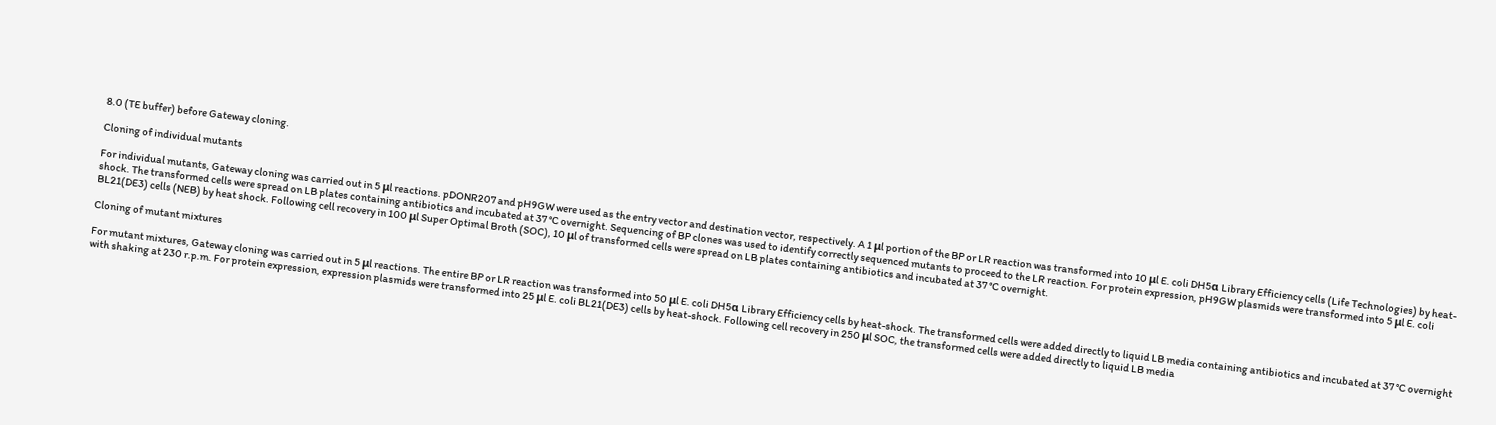8.0 (TE buffer) before Gateway cloning.

Cloning of individual mutants

For individual mutants, Gateway cloning was carried out in 5 μl reactions. pDONR207 and pH9GW were used as the entry vector and destination vector, respectively. A 1 μl portion of the BP or LR reaction was transformed into 10 μl E. coli DH5α Library Efficiency cells (Life Technologies) by heat-shock. The transformed cells were spread on LB plates containing antibiotics and incubated at 37 °C overnight. Sequencing of BP clones was used to identify correctly sequenced mutants to proceed to the LR reaction. For protein expression, pH9GW plasmids were transformed into 5 μl E. coli BL21(DE3) cells (NEB) by heat shock. Following cell recovery in 100 μl Super Optimal Broth (SOC), 10 μl of transformed cells were spread on LB plates containing antibiotics and incubated at 37 °C overnight.

Cloning of mutant mixtures

For mutant mixtures, Gateway cloning was carried out in 5 μl reactions. The entire BP or LR reaction was transformed into 50 μl E. coli DH5α Library Efficiency cells by heat-shock. The transformed cells were added directly to liquid LB media containing antibiotics and incubated at 37 °C overnight with shaking at 230 r.p.m. For protein expression, expression plasmids were transformed into 25 μl E. coli BL21(DE3) cells by heat-shock. Following cell recovery in 250 μl SOC, the transformed cells were added directly to liquid LB media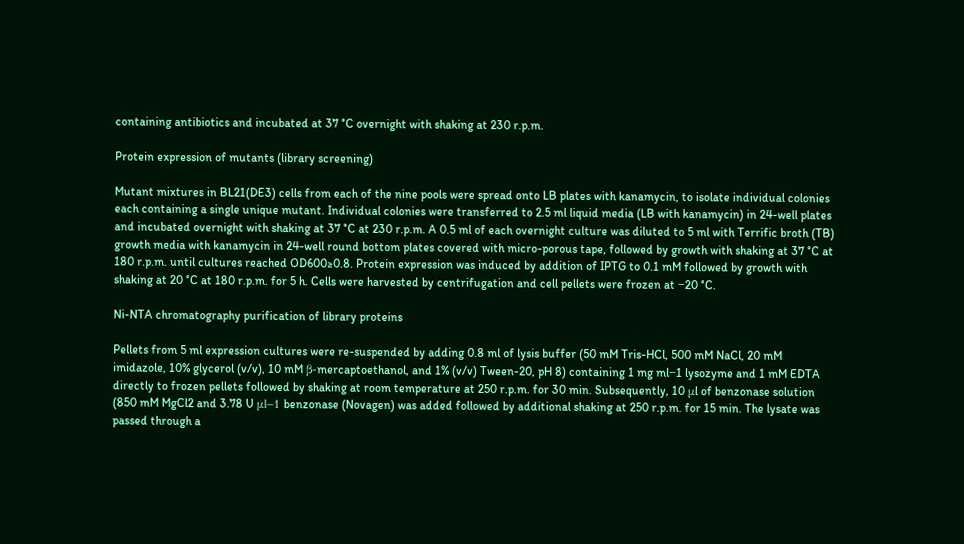containing antibiotics and incubated at 37 °C overnight with shaking at 230 r.p.m.

Protein expression of mutants (library screening)

Mutant mixtures in BL21(DE3) cells from each of the nine pools were spread onto LB plates with kanamycin, to isolate individual colonies each containing a single unique mutant. Individual colonies were transferred to 2.5 ml liquid media (LB with kanamycin) in 24-well plates and incubated overnight with shaking at 37 °C at 230 r.p.m. A 0.5 ml of each overnight culture was diluted to 5 ml with Terrific broth (TB) growth media with kanamycin in 24-well round bottom plates covered with micro-porous tape, followed by growth with shaking at 37 °C at 180 r.p.m. until cultures reached OD600≥0.8. Protein expression was induced by addition of IPTG to 0.1 mM followed by growth with shaking at 20 °C at 180 r.p.m. for 5 h. Cells were harvested by centrifugation and cell pellets were frozen at −20 °C.

Ni-NTA chromatography purification of library proteins

Pellets from 5 ml expression cultures were re-suspended by adding 0.8 ml of lysis buffer (50 mM Tris-HCl, 500 mM NaCl, 20 mM imidazole, 10% glycerol (v/v), 10 mM β-mercaptoethanol, and 1% (v/v) Tween-20, pH 8) containing 1 mg ml−1 lysozyme and 1 mM EDTA directly to frozen pellets followed by shaking at room temperature at 250 r.p.m. for 30 min. Subsequently, 10 μl of benzonase solution (850 mM MgCl2 and 3.78 U μl−1 benzonase (Novagen) was added followed by additional shaking at 250 r.p.m. for 15 min. The lysate was passed through a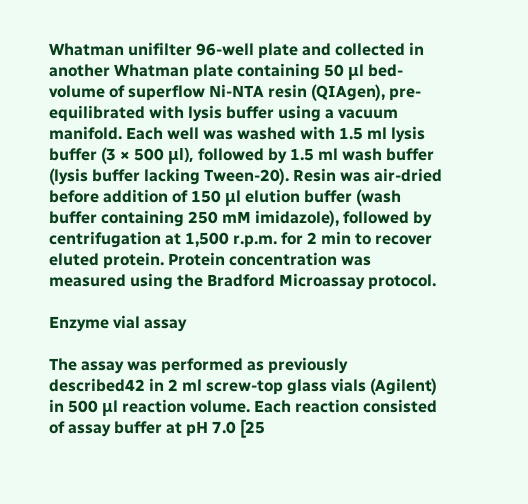Whatman unifilter 96-well plate and collected in another Whatman plate containing 50 μl bed-volume of superflow Ni-NTA resin (QIAgen), pre-equilibrated with lysis buffer using a vacuum manifold. Each well was washed with 1.5 ml lysis buffer (3 × 500 μl), followed by 1.5 ml wash buffer (lysis buffer lacking Tween-20). Resin was air-dried before addition of 150 μl elution buffer (wash buffer containing 250 mM imidazole), followed by centrifugation at 1,500 r.p.m. for 2 min to recover eluted protein. Protein concentration was measured using the Bradford Microassay protocol.

Enzyme vial assay

The assay was performed as previously described42 in 2 ml screw-top glass vials (Agilent) in 500 μl reaction volume. Each reaction consisted of assay buffer at pH 7.0 [25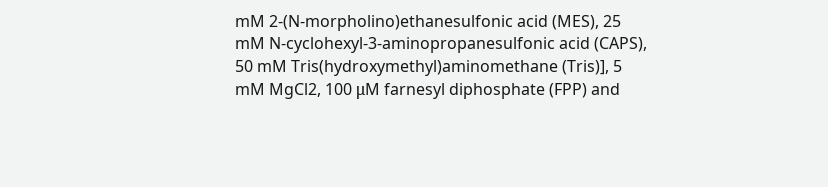mM 2-(N-morpholino)ethanesulfonic acid (MES), 25 mM N-cyclohexyl-3-aminopropanesulfonic acid (CAPS), 50 mM Tris(hydroxymethyl)aminomethane (Tris)], 5 mM MgCl2, 100 μM farnesyl diphosphate (FPP) and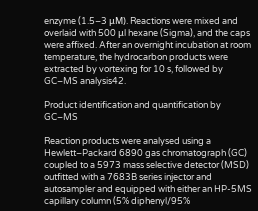enzyme (1.5–3 μM). Reactions were mixed and overlaid with 500 μl hexane (Sigma), and the caps were affixed. After an overnight incubation at room temperature, the hydrocarbon products were extracted by vortexing for 10 s, followed by GC–MS analysis42.

Product identification and quantification by GC–MS

Reaction products were analysed using a Hewlett–Packard 6890 gas chromatograph (GC) coupled to a 5973 mass selective detector (MSD) outfitted with a 7683B series injector and autosampler and equipped with either an HP-5MS capillary column (5% diphenyl/95%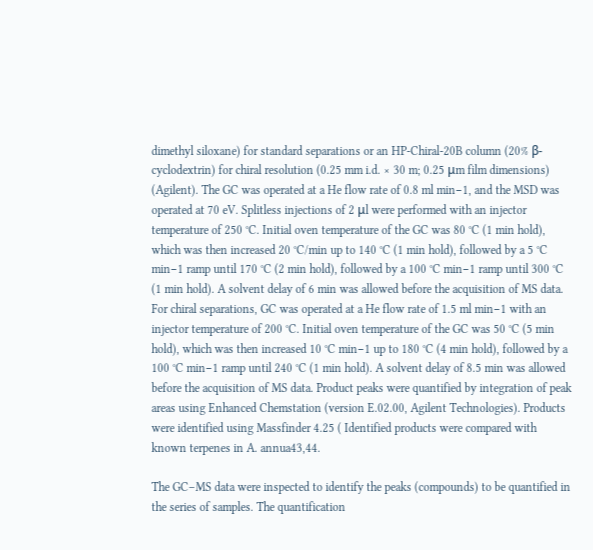dimethyl siloxane) for standard separations or an HP-Chiral-20B column (20% β-cyclodextrin) for chiral resolution (0.25 mm i.d. × 30 m; 0.25 μm film dimensions) (Agilent). The GC was operated at a He flow rate of 0.8 ml min−1, and the MSD was operated at 70 eV. Splitless injections of 2 μl were performed with an injector temperature of 250 °C. Initial oven temperature of the GC was 80 °C (1 min hold), which was then increased 20 °C/min up to 140 °C (1 min hold), followed by a 5 °C min−1 ramp until 170 °C (2 min hold), followed by a 100 °C min−1 ramp until 300 °C (1 min hold). A solvent delay of 6 min was allowed before the acquisition of MS data. For chiral separations, GC was operated at a He flow rate of 1.5 ml min−1 with an injector temperature of 200 °C. Initial oven temperature of the GC was 50 °C (5 min hold), which was then increased 10 °C min−1 up to 180 °C (4 min hold), followed by a 100 °C min−1 ramp until 240 °C (1 min hold). A solvent delay of 8.5 min was allowed before the acquisition of MS data. Product peaks were quantified by integration of peak areas using Enhanced Chemstation (version E.02.00, Agilent Technologies). Products were identified using Massfinder 4.25 ( Identified products were compared with known terpenes in A. annua43,44.

The GC–MS data were inspected to identify the peaks (compounds) to be quantified in the series of samples. The quantification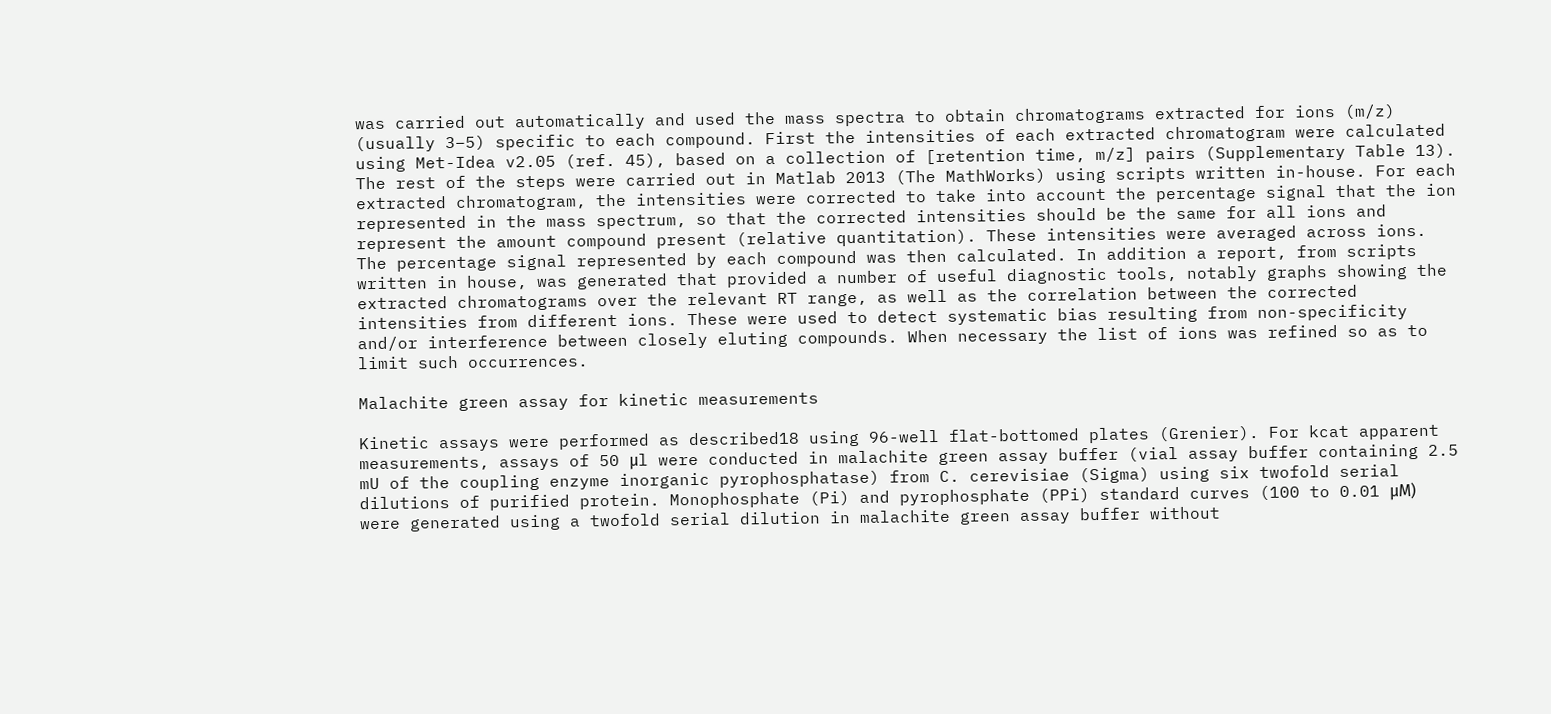was carried out automatically and used the mass spectra to obtain chromatograms extracted for ions (m/z) (usually 3–5) specific to each compound. First the intensities of each extracted chromatogram were calculated using Met-Idea v2.05 (ref. 45), based on a collection of [retention time, m/z] pairs (Supplementary Table 13). The rest of the steps were carried out in Matlab 2013 (The MathWorks) using scripts written in-house. For each extracted chromatogram, the intensities were corrected to take into account the percentage signal that the ion represented in the mass spectrum, so that the corrected intensities should be the same for all ions and represent the amount compound present (relative quantitation). These intensities were averaged across ions. The percentage signal represented by each compound was then calculated. In addition a report, from scripts written in house, was generated that provided a number of useful diagnostic tools, notably graphs showing the extracted chromatograms over the relevant RT range, as well as the correlation between the corrected intensities from different ions. These were used to detect systematic bias resulting from non-specificity and/or interference between closely eluting compounds. When necessary the list of ions was refined so as to limit such occurrences.

Malachite green assay for kinetic measurements

Kinetic assays were performed as described18 using 96-well flat-bottomed plates (Grenier). For kcat apparent measurements, assays of 50 μl were conducted in malachite green assay buffer (vial assay buffer containing 2.5 mU of the coupling enzyme inorganic pyrophosphatase) from C. cerevisiae (Sigma) using six twofold serial dilutions of purified protein. Monophosphate (Pi) and pyrophosphate (PPi) standard curves (100 to 0.01 μM) were generated using a twofold serial dilution in malachite green assay buffer without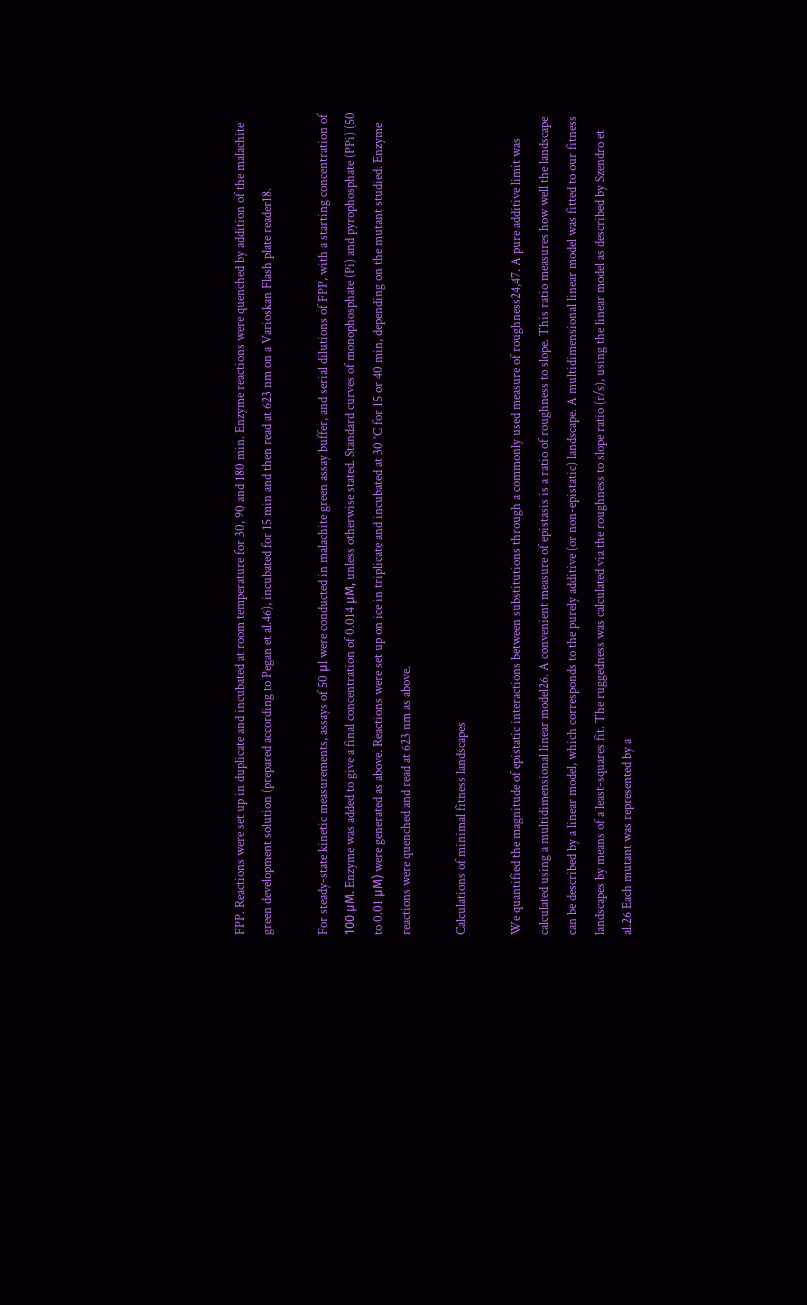FPP. Reactions were set up in duplicate and incubated at room temperature for 30, 90 and 180 min. Enzyme reactions were quenched by addition of the malachite green development solution (prepared according to Pegan et al.46), incubated for 15 min and then read at 623 nm on a Varioskan Flash plate reader18.

For steady-state kinetic measurements, assays of 50 μl were conducted in malachite green assay buffer, and serial dilutions of FPP, with a starting concentration of 100 μΜ. Enzyme was added to give a final concentration of 0.014 μΜ, unless otherwise stated. Standard curves of monophosphate (Pi) and pyrophosphate (PPi) (50 to 0.01 μM) were generated as above. Reactions were set up on ice in triplicate and incubated at 30 °C for 15 or 40 min, depending on the mutant studied. Enzyme reactions were quenched and read at 623 nm as above.

Calculations of minimal fitness landscapes

We quantified the magnitude of epistatic interactions between substitutions through a commonly used measure of roughness24,47. A pure additive limit was calculated using a multidimensional linear model26. A convenient measure of epistasis is a ratio of roughness to slope. This ratio measures how well the landscape can be described by a linear model, which corresponds to the purely additive (or non-epistatic) landscape. A multidimensional linear model was fitted to our fitness landscapes by means of a least-squares fit. The ruggedness was calculated via the roughness to slope ratio (r/s), using the linear model as described by Szendro et al.26 Each mutant was represented by a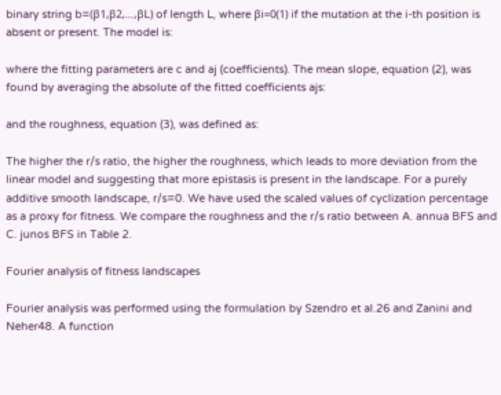binary string b=(β1,β2,…,βL) of length L, where βi=0(1) if the mutation at the i-th position is absent or present. The model is:

where the fitting parameters are c and aj (coefficients). The mean slope, equation (2), was found by averaging the absolute of the fitted coefficients ajs:

and the roughness, equation (3), was defined as:

The higher the r/s ratio, the higher the roughness, which leads to more deviation from the linear model and suggesting that more epistasis is present in the landscape. For a purely additive smooth landscape, r/s=0. We have used the scaled values of cyclization percentage as a proxy for fitness. We compare the roughness and the r/s ratio between A. annua BFS and C. junos BFS in Table 2.

Fourier analysis of fitness landscapes

Fourier analysis was performed using the formulation by Szendro et al.26 and Zanini and Neher48. A function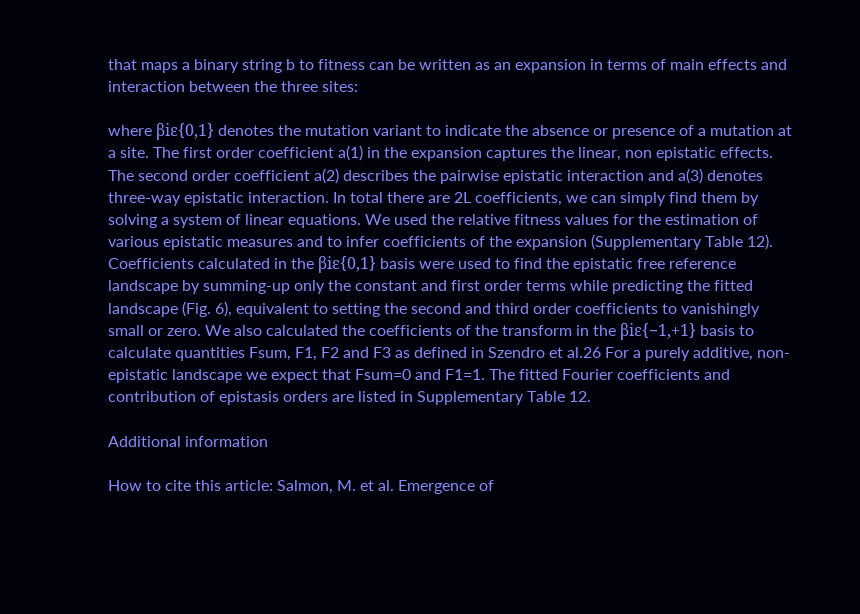that maps a binary string b to fitness can be written as an expansion in terms of main effects and interaction between the three sites:

where βiε{0,1} denotes the mutation variant to indicate the absence or presence of a mutation at a site. The first order coefficient a(1) in the expansion captures the linear, non epistatic effects. The second order coefficient a(2) describes the pairwise epistatic interaction and a(3) denotes three-way epistatic interaction. In total there are 2L coefficients, we can simply find them by solving a system of linear equations. We used the relative fitness values for the estimation of various epistatic measures and to infer coefficients of the expansion (Supplementary Table 12). Coefficients calculated in the βiε{0,1} basis were used to find the epistatic free reference landscape by summing-up only the constant and first order terms while predicting the fitted landscape (Fig. 6), equivalent to setting the second and third order coefficients to vanishingly small or zero. We also calculated the coefficients of the transform in the βiε{−1,+1} basis to calculate quantities Fsum, F1, F2 and F3 as defined in Szendro et al.26 For a purely additive, non-epistatic landscape we expect that Fsum=0 and F1=1. The fitted Fourier coefficients and contribution of epistasis orders are listed in Supplementary Table 12.

Additional information

How to cite this article: Salmon, M. et al. Emergence of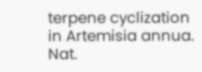terpene cyclization in Artemisia annua. Nat.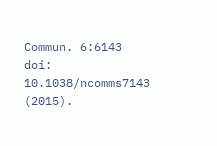Commun. 6:6143 doi: 10.1038/ncomms7143 (2015).